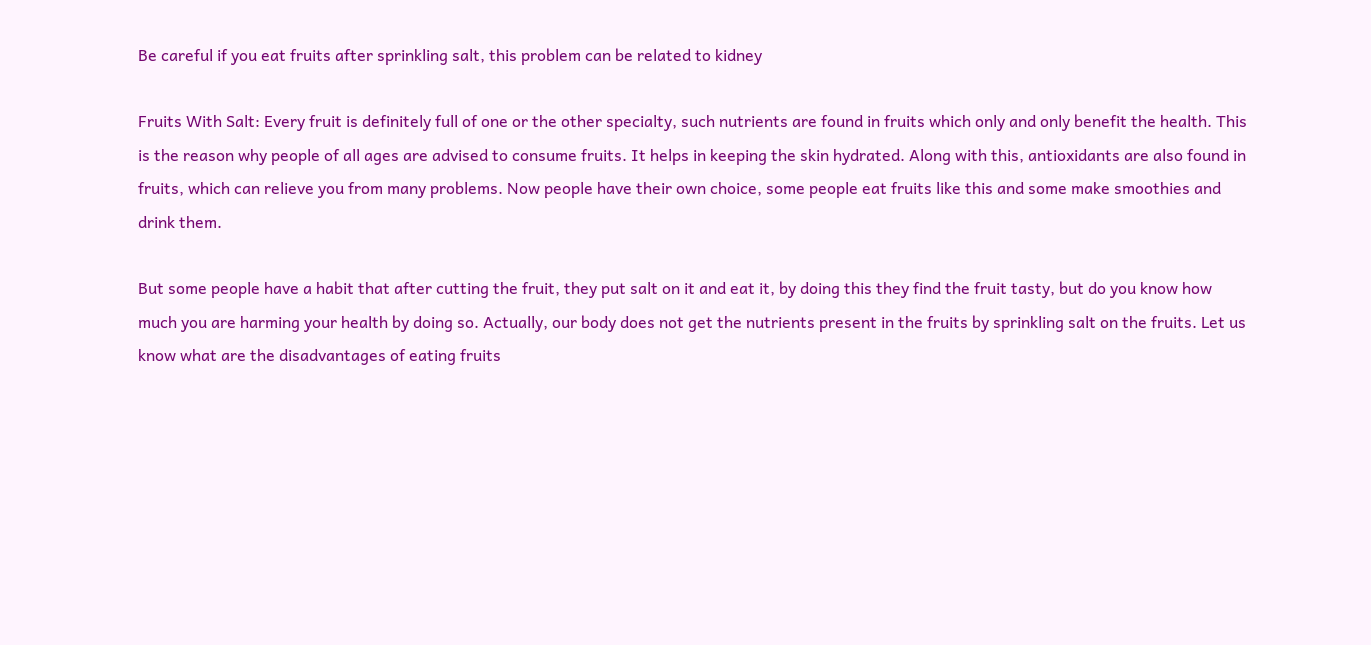Be careful if you eat fruits after sprinkling salt, this problem can be related to kidney

Fruits With Salt: Every fruit is definitely full of one or the other specialty, such nutrients are found in fruits which only and only benefit the health. This is the reason why people of all ages are advised to consume fruits. It helps in keeping the skin hydrated. Along with this, antioxidants are also found in fruits, which can relieve you from many problems. Now people have their own choice, some people eat fruits like this and some make smoothies and drink them.

But some people have a habit that after cutting the fruit, they put salt on it and eat it, by doing this they find the fruit tasty, but do you know how much you are harming your health by doing so. Actually, our body does not get the nutrients present in the fruits by sprinkling salt on the fruits. Let us know what are the disadvantages of eating fruits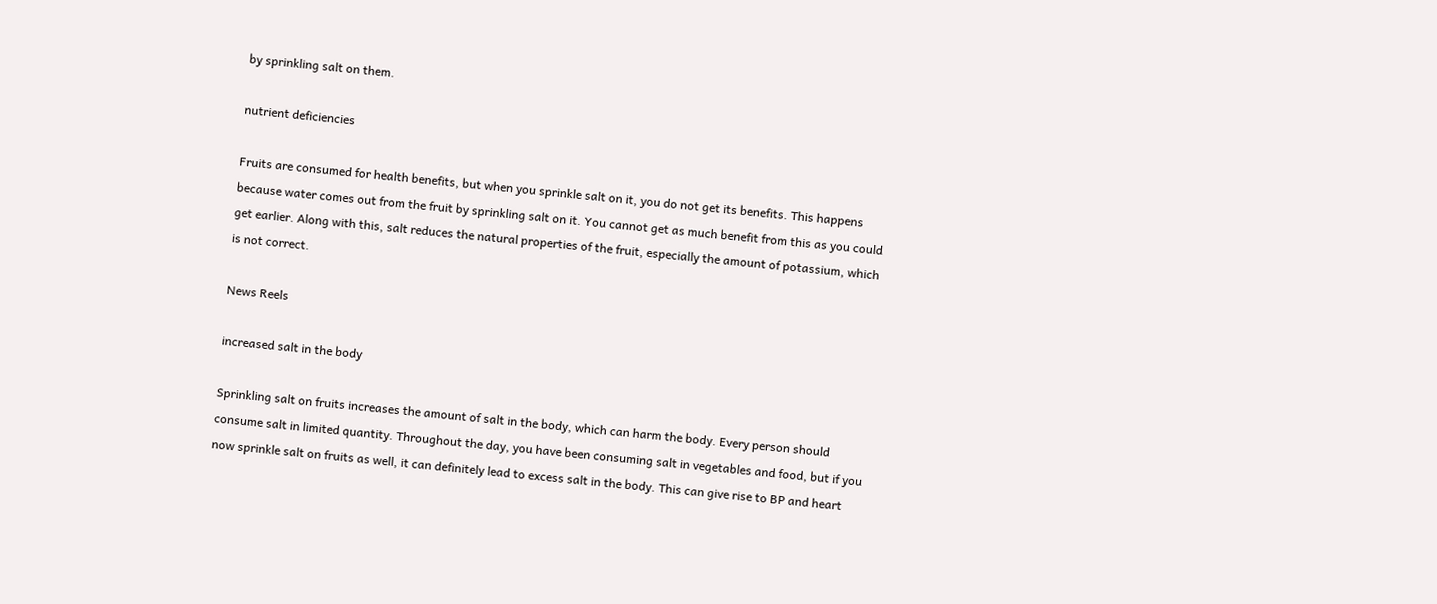by sprinkling salt on them.

nutrient deficiencies

Fruits are consumed for health benefits, but when you sprinkle salt on it, you do not get its benefits. This happens because water comes out from the fruit by sprinkling salt on it. You cannot get as much benefit from this as you could get earlier. Along with this, salt reduces the natural properties of the fruit, especially the amount of potassium, which is not correct.

News Reels

increased salt in the body

Sprinkling salt on fruits increases the amount of salt in the body, which can harm the body. Every person should consume salt in limited quantity. Throughout the day, you have been consuming salt in vegetables and food, but if you now sprinkle salt on fruits as well, it can definitely lead to excess salt in the body. This can give rise to BP and heart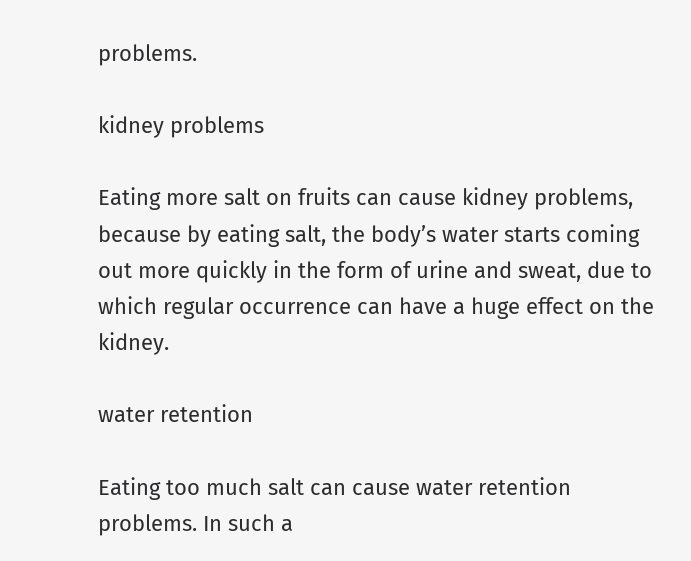problems.

kidney problems

Eating more salt on fruits can cause kidney problems, because by eating salt, the body’s water starts coming out more quickly in the form of urine and sweat, due to which regular occurrence can have a huge effect on the kidney.

water retention

Eating too much salt can cause water retention problems. In such a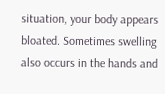situation, your body appears bloated. Sometimes swelling also occurs in the hands and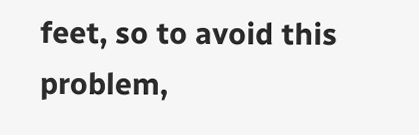feet, so to avoid this problem,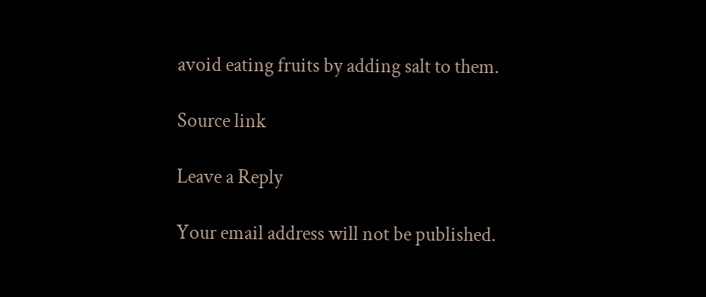avoid eating fruits by adding salt to them.

Source link

Leave a Reply

Your email address will not be published.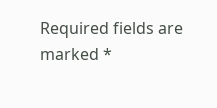Required fields are marked *